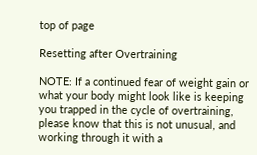top of page

Resetting after Overtraining

NOTE: If a continued fear of weight gain or what your body might look like is keeping you trapped in the cycle of overtraining, please know that this is not unusual, and working through it with a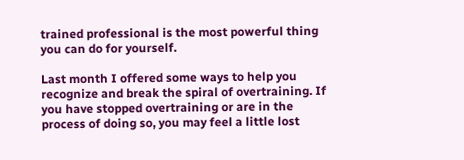trained professional is the most powerful thing you can do for yourself.

Last month I offered some ways to help you recognize and break the spiral of overtraining. If you have stopped overtraining or are in the process of doing so, you may feel a little lost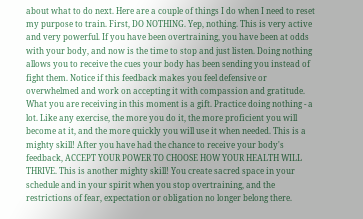about what to do next. Here are a couple of things I do when I need to reset my purpose to train. First, DO NOTHING. Yep, nothing. This is very active and very powerful. If you have been overtraining, you have been at odds with your body, and now is the time to stop and just listen. Doing nothing allows you to receive the cues your body has been sending you instead of fight them. Notice if this feedback makes you feel defensive or overwhelmed and work on accepting it with compassion and gratitude. What you are receiving in this moment is a gift. Practice doing nothing - a lot. Like any exercise, the more you do it, the more proficient you will become at it, and the more quickly you will use it when needed. This is a mighty skill! After you have had the chance to receive your body's feedback, ACCEPT YOUR POWER TO CHOOSE HOW YOUR HEALTH WILL THRIVE. This is another mighty skill! You create sacred space in your schedule and in your spirit when you stop overtraining, and the restrictions of fear, expectation or obligation no longer belong there.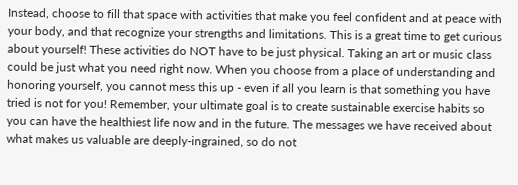Instead, choose to fill that space with activities that make you feel confident and at peace with your body, and that recognize your strengths and limitations. This is a great time to get curious about yourself! These activities do NOT have to be just physical. Taking an art or music class could be just what you need right now. When you choose from a place of understanding and honoring yourself, you cannot mess this up - even if all you learn is that something you have tried is not for you! Remember, your ultimate goal is to create sustainable exercise habits so you can have the healthiest life now and in the future. The messages we have received about what makes us valuable are deeply-ingrained, so do not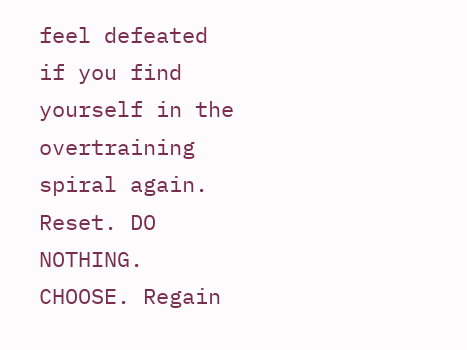feel defeated if you find yourself in the overtraining spiral again. Reset. DO NOTHING. CHOOSE. Regain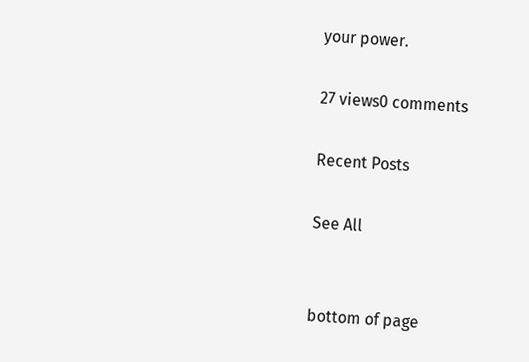your power.

27 views0 comments

Recent Posts

See All


bottom of page